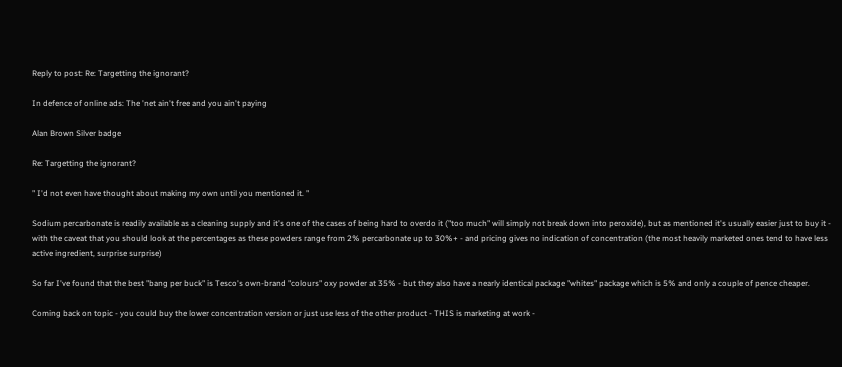Reply to post: Re: Targetting the ignorant?

In defence of online ads: The 'net ain't free and you ain't paying

Alan Brown Silver badge

Re: Targetting the ignorant?

" I'd not even have thought about making my own until you mentioned it. "

Sodium percarbonate is readily available as a cleaning supply and it's one of the cases of being hard to overdo it ("too much" will simply not break down into peroxide), but as mentioned it's usually easier just to buy it - with the caveat that you should look at the percentages as these powders range from 2% percarbonate up to 30%+ - and pricing gives no indication of concentration (the most heavily marketed ones tend to have less active ingredient, surprise surprise)

So far I've found that the best "bang per buck" is Tesco's own-brand "colours" oxy powder at 35% - but they also have a nearly identical package "whites" package which is 5% and only a couple of pence cheaper.

Coming back on topic - you could buy the lower concentration version or just use less of the other product - THIS is marketing at work -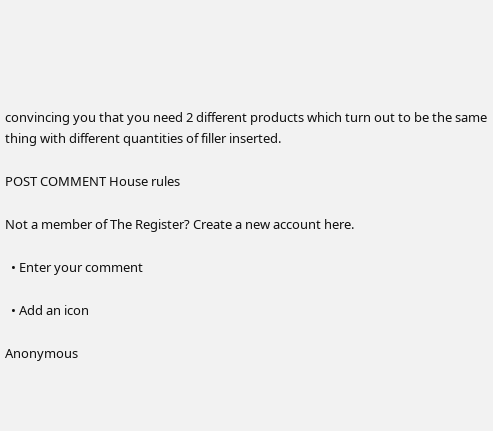convincing you that you need 2 different products which turn out to be the same thing with different quantities of filler inserted.

POST COMMENT House rules

Not a member of The Register? Create a new account here.

  • Enter your comment

  • Add an icon

Anonymous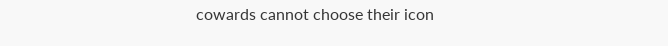cowards cannot choose their icon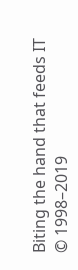Biting the hand that feeds IT © 1998–2019